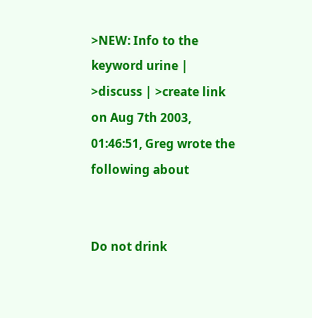>NEW: Info to the keyword urine | >discuss | >create link
on Aug 7th 2003, 01:46:51, Greg wrote the following about


Do not drink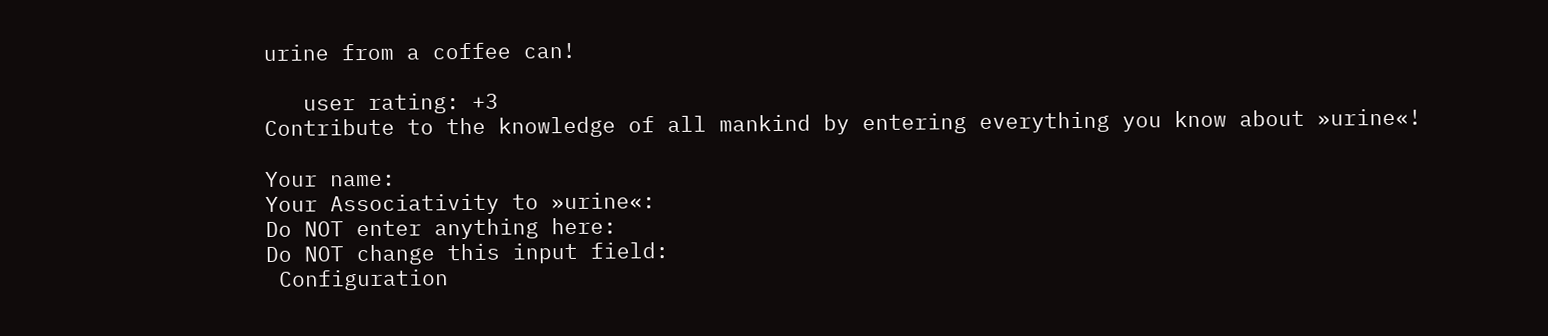urine from a coffee can!

   user rating: +3
Contribute to the knowledge of all mankind by entering everything you know about »urine«!

Your name:
Your Associativity to »urine«:
Do NOT enter anything here:
Do NOT change this input field:
 Configuration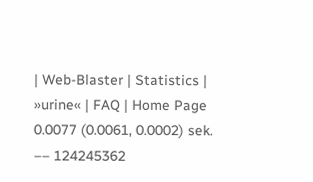| Web-Blaster | Statistics | »urine« | FAQ | Home Page
0.0077 (0.0061, 0.0002) sek. –– 124245362